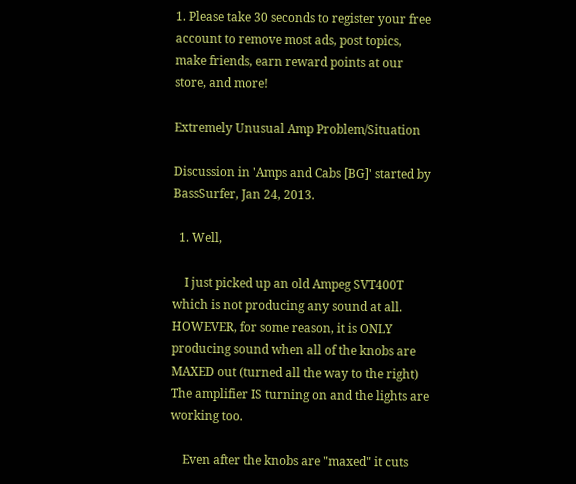1. Please take 30 seconds to register your free account to remove most ads, post topics, make friends, earn reward points at our store, and more!

Extremely Unusual Amp Problem/Situation

Discussion in 'Amps and Cabs [BG]' started by BassSurfer, Jan 24, 2013.

  1. Well,

    I just picked up an old Ampeg SVT400T which is not producing any sound at all. HOWEVER, for some reason, it is ONLY producing sound when all of the knobs are MAXED out (turned all the way to the right) The amplifier IS turning on and the lights are working too.

    Even after the knobs are "maxed" it cuts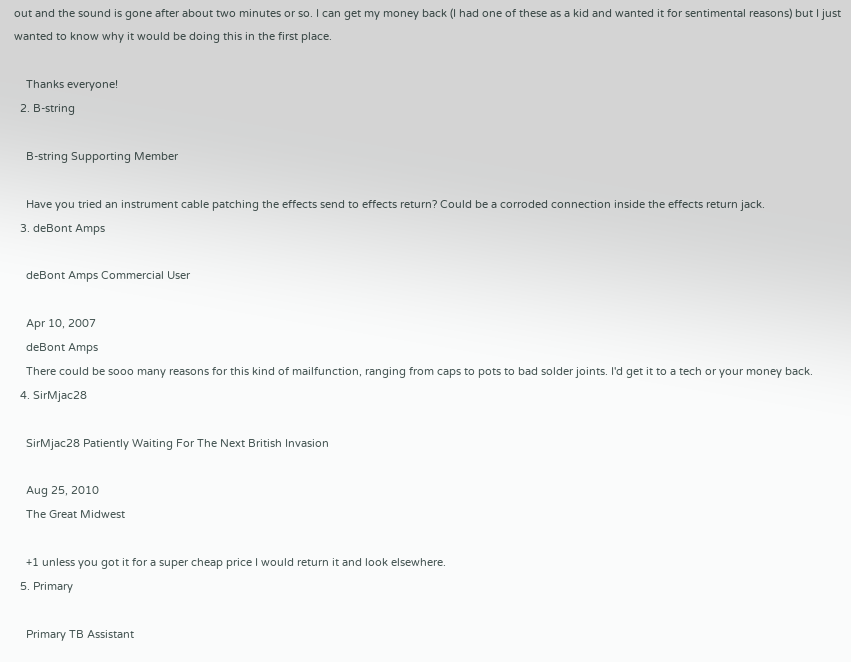out and the sound is gone after about two minutes or so. I can get my money back (I had one of these as a kid and wanted it for sentimental reasons) but I just wanted to know why it would be doing this in the first place.

    Thanks everyone!
  2. B-string

    B-string Supporting Member

    Have you tried an instrument cable patching the effects send to effects return? Could be a corroded connection inside the effects return jack.
  3. deBont Amps

    deBont Amps Commercial User

    Apr 10, 2007
    deBont Amps
    There could be sooo many reasons for this kind of mailfunction, ranging from caps to pots to bad solder joints. I'd get it to a tech or your money back.
  4. SirMjac28

    SirMjac28 Patiently Waiting For The Next British Invasion

    Aug 25, 2010
    The Great Midwest

    +1 unless you got it for a super cheap price I would return it and look elsewhere.
  5. Primary

    Primary TB Assistant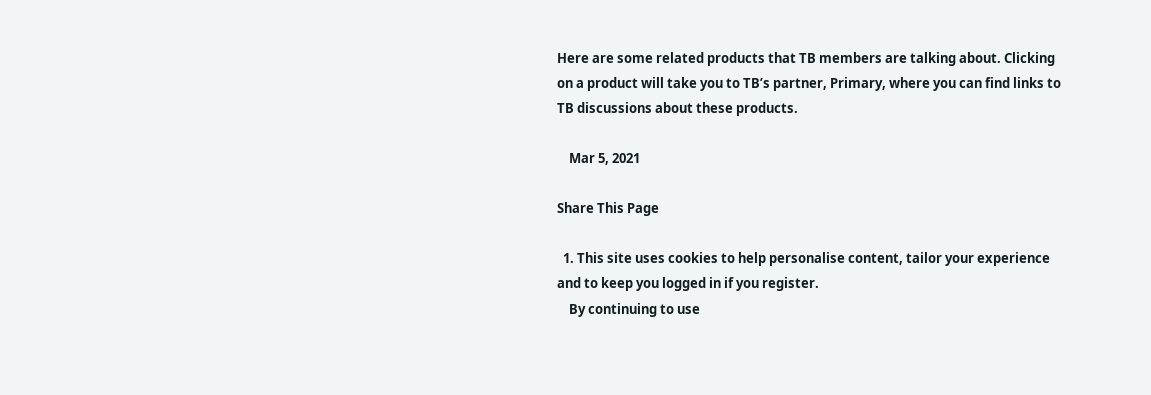Here are some related products that TB members are talking about. Clicking on a product will take you to TB’s partner, Primary, where you can find links to TB discussions about these products.

    Mar 5, 2021

Share This Page

  1. This site uses cookies to help personalise content, tailor your experience and to keep you logged in if you register.
    By continuing to use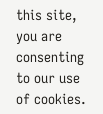this site, you are consenting to our use of cookies.